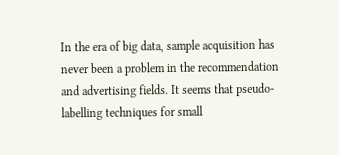In the era of big data, sample acquisition has never been a problem in the recommendation and advertising fields. It seems that pseudo-labelling techniques for small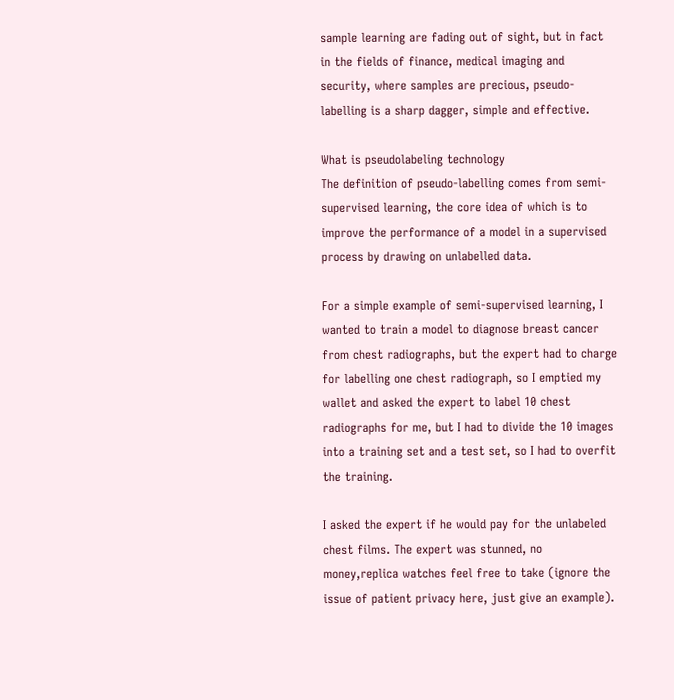sample learning are fading out of sight, but in fact in the fields of finance, medical imaging and security, where samples are precious, pseudo-labelling is a sharp dagger, simple and effective.

What is pseudolabeling technology
The definition of pseudo-labelling comes from semi-supervised learning, the core idea of which is to improve the performance of a model in a supervised process by drawing on unlabelled data.

For a simple example of semi-supervised learning, I wanted to train a model to diagnose breast cancer from chest radiographs, but the expert had to charge for labelling one chest radiograph, so I emptied my wallet and asked the expert to label 10 chest radiographs for me, but I had to divide the 10 images into a training set and a test set, so I had to overfit the training.

I asked the expert if he would pay for the unlabeled chest films. The expert was stunned, no money,replica watches feel free to take (ignore the issue of patient privacy here, just give an example).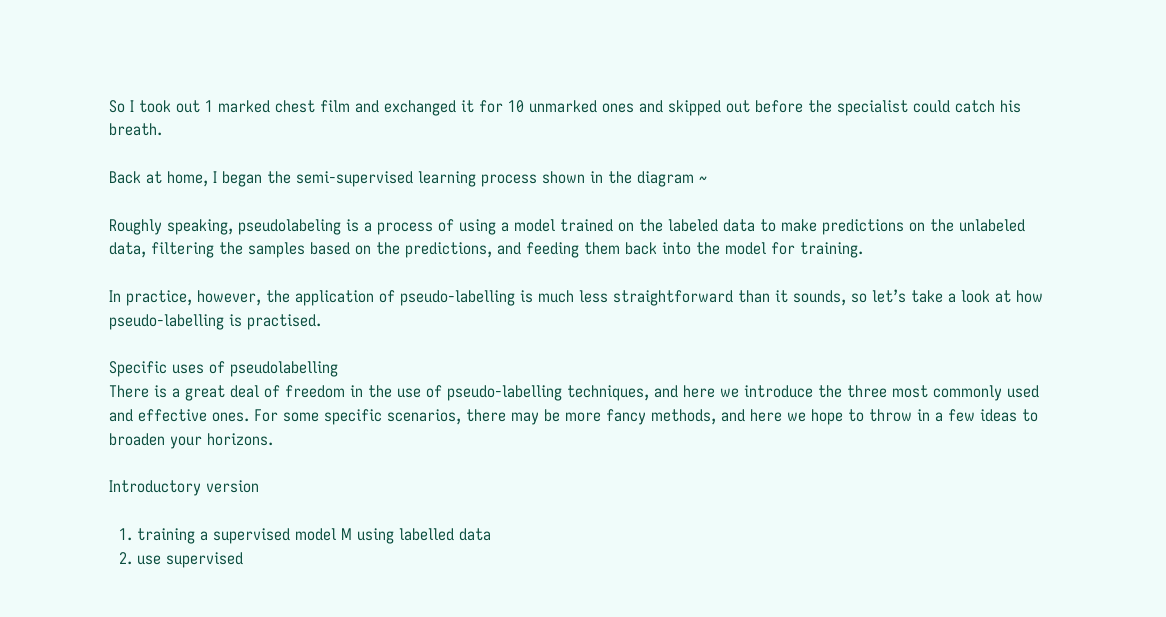So I took out 1 marked chest film and exchanged it for 10 unmarked ones and skipped out before the specialist could catch his breath.

Back at home, I began the semi-supervised learning process shown in the diagram ~

Roughly speaking, pseudolabeling is a process of using a model trained on the labeled data to make predictions on the unlabeled data, filtering the samples based on the predictions, and feeding them back into the model for training.

In practice, however, the application of pseudo-labelling is much less straightforward than it sounds, so let’s take a look at how pseudo-labelling is practised.

Specific uses of pseudolabelling
There is a great deal of freedom in the use of pseudo-labelling techniques, and here we introduce the three most commonly used and effective ones. For some specific scenarios, there may be more fancy methods, and here we hope to throw in a few ideas to broaden your horizons.

Introductory version

  1. training a supervised model M using labelled data
  2. use supervised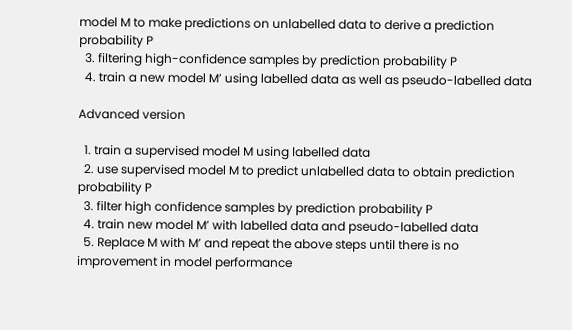model M to make predictions on unlabelled data to derive a prediction probability P
  3. filtering high-confidence samples by prediction probability P
  4. train a new model M’ using labelled data as well as pseudo-labelled data

Advanced version

  1. train a supervised model M using labelled data
  2. use supervised model M to predict unlabelled data to obtain prediction probability P
  3. filter high confidence samples by prediction probability P
  4. train new model M’ with labelled data and pseudo-labelled data
  5. Replace M with M’ and repeat the above steps until there is no improvement in model performance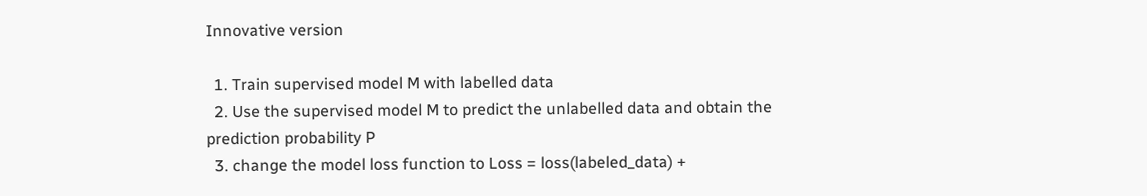Innovative version

  1. Train supervised model M with labelled data
  2. Use the supervised model M to predict the unlabelled data and obtain the prediction probability P
  3. change the model loss function to Loss = loss(labeled_data) +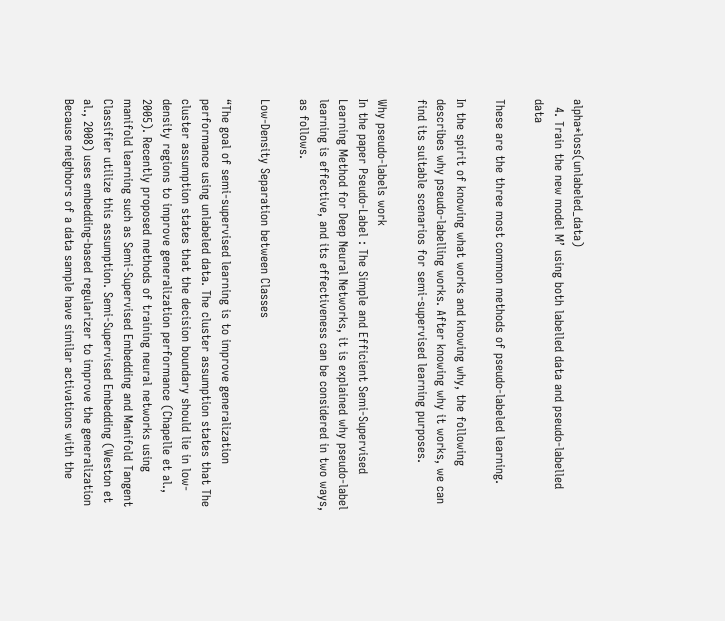alpha*loss(unlabeled_data)
  4. Train the new model M’ using both labelled data and pseudo-labelled data

These are the three most common methods of pseudo-labeled learning.

In the spirit of knowing what works and knowing why, the following describes why pseudo-labelling works. After knowing why it works, we can find its suitable scenarios for semi-supervised learning purposes.

Why pseudo-labels work
In the paper Pseudo-Label : The Simple and Efficient Semi-Supervised Learning Method for Deep Neural Networks, it is explained why pseudo-label learning is effective, and its effectiveness can be considered in two ways, as follows.

Low-Density Separation between Classes

“The goal of semi-supervised learning is to improve generalization performance using unlabeled data. The cluster assumption states that The cluster assumption states that the decision boundary should lie in low-density regions to improve generalization performance (Chapelle et al., 2005). Recently proposed methods of training neural networks using manifold learning such as Semi-Supervised Embedding and Manifold Tangent Classifier utilize this assumption. Semi-Supervised Embedding (Weston et al., 2008) uses embedding-based regularizer to improve the generalization Because neighbors of a data sample have similar activations with the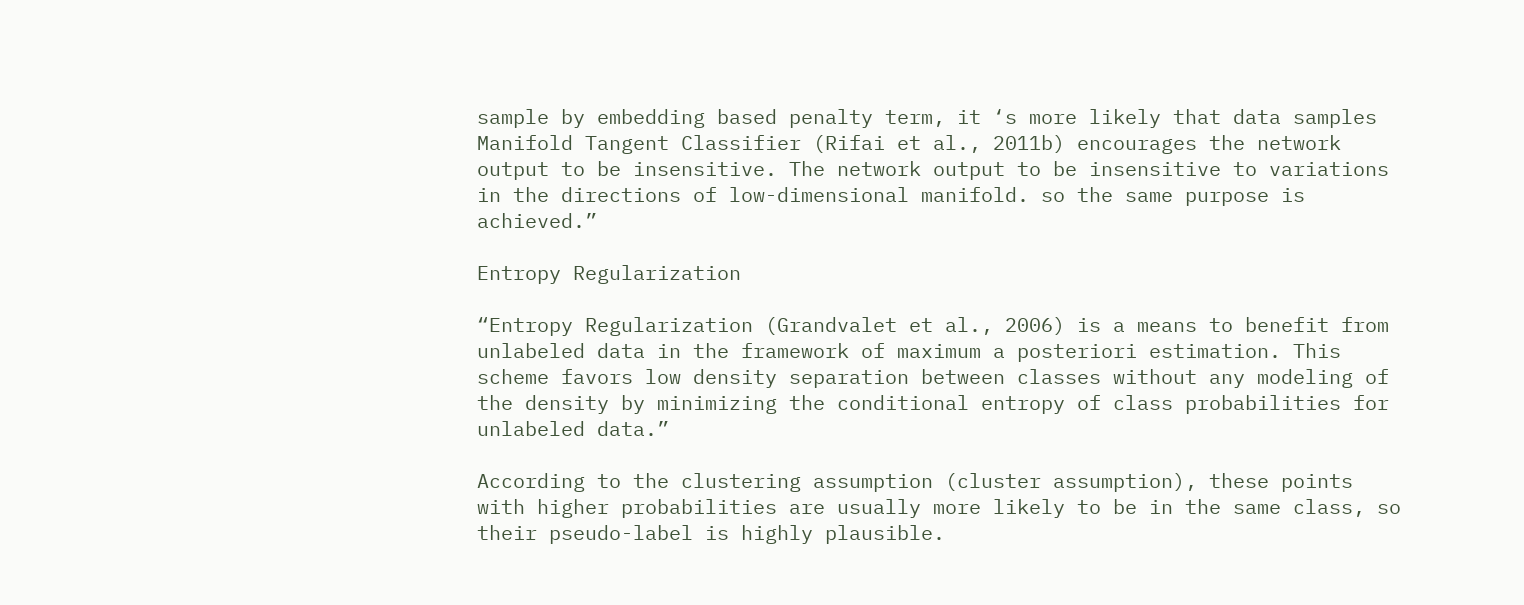sample by embedding based penalty term, it ‘s more likely that data samples Manifold Tangent Classifier (Rifai et al., 2011b) encourages the network output to be insensitive. The network output to be insensitive to variations in the directions of low-dimensional manifold. so the same purpose is achieved.”

Entropy Regularization

“Entropy Regularization (Grandvalet et al., 2006) is a means to benefit from unlabeled data in the framework of maximum a posteriori estimation. This scheme favors low density separation between classes without any modeling of the density by minimizing the conditional entropy of class probabilities for unlabeled data.”

According to the clustering assumption (cluster assumption), these points with higher probabilities are usually more likely to be in the same class, so their pseudo-label is highly plausible.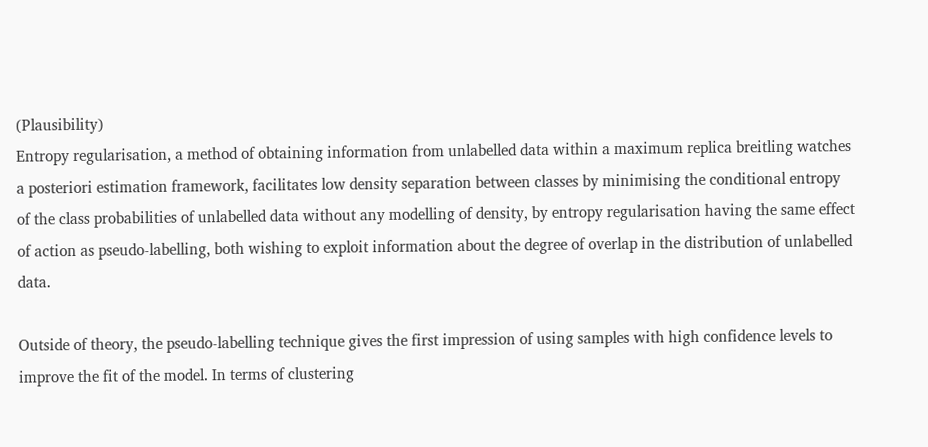(Plausibility)
Entropy regularisation, a method of obtaining information from unlabelled data within a maximum replica breitling watches a posteriori estimation framework, facilitates low density separation between classes by minimising the conditional entropy of the class probabilities of unlabelled data without any modelling of density, by entropy regularisation having the same effect of action as pseudo-labelling, both wishing to exploit information about the degree of overlap in the distribution of unlabelled data.

Outside of theory, the pseudo-labelling technique gives the first impression of using samples with high confidence levels to improve the fit of the model. In terms of clustering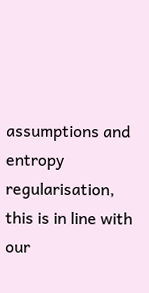assumptions and entropy regularisation, this is in line with our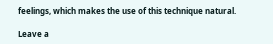feelings, which makes the use of this technique natural.

Leave a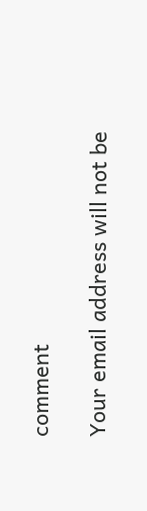comment

Your email address will not be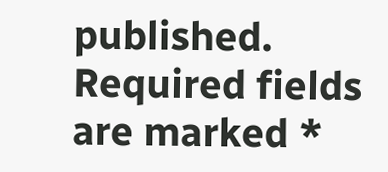published. Required fields are marked *